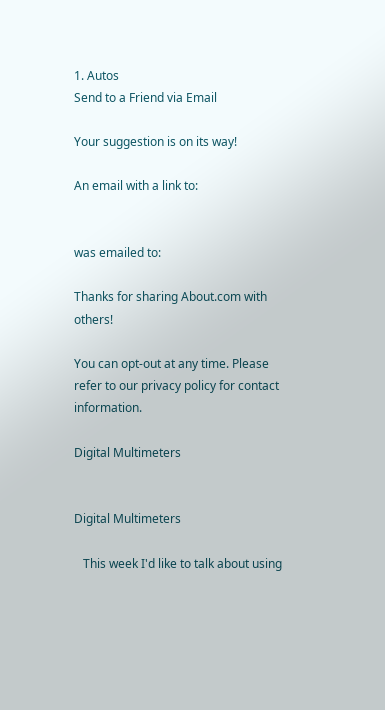1. Autos
Send to a Friend via Email

Your suggestion is on its way!

An email with a link to:


was emailed to:

Thanks for sharing About.com with others!

You can opt-out at any time. Please refer to our privacy policy for contact information.

Digital Multimeters


Digital Multimeters

   This week I'd like to talk about using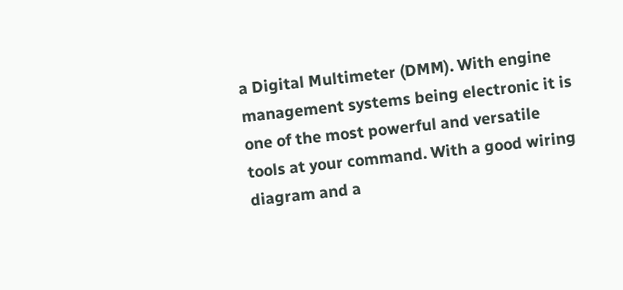a Digital Multimeter (DMM). With engine management systems being electronic it is one of the most powerful and versatile tools at your command. With a good wiring diagram and a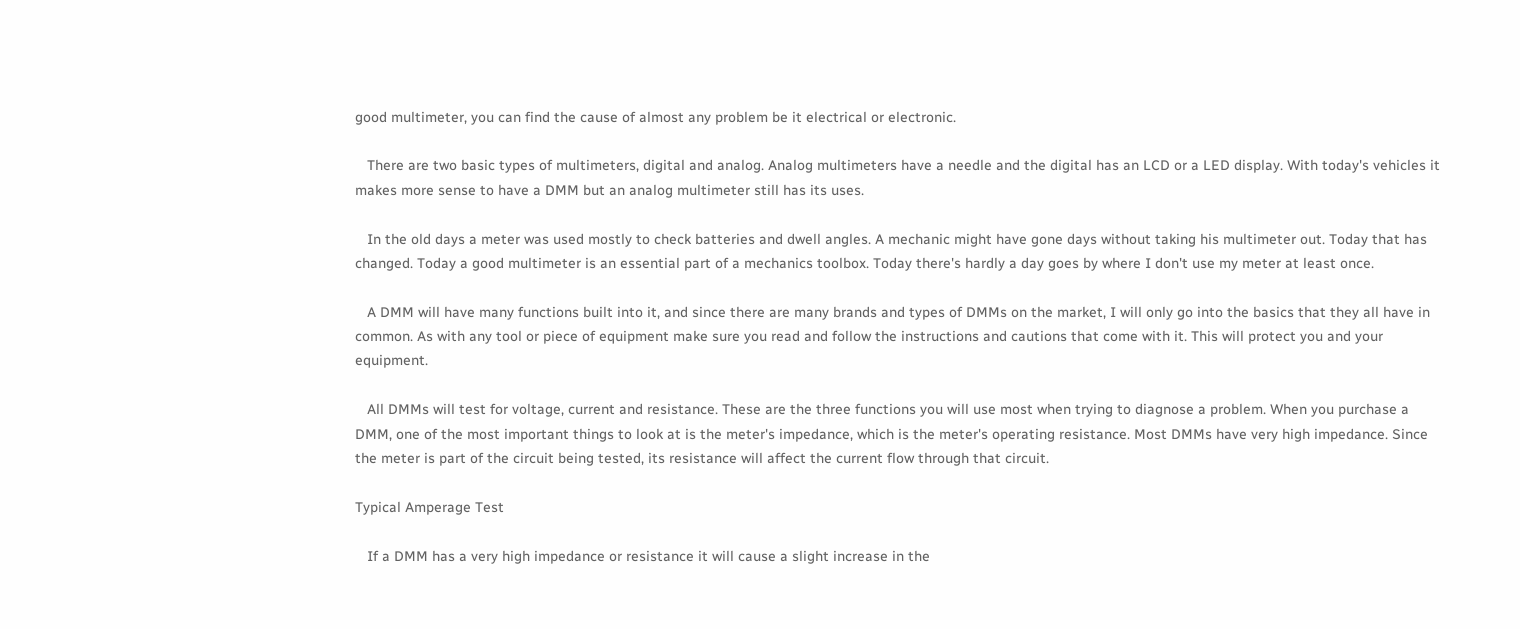good multimeter, you can find the cause of almost any problem be it electrical or electronic.

   There are two basic types of multimeters, digital and analog. Analog multimeters have a needle and the digital has an LCD or a LED display. With today's vehicles it makes more sense to have a DMM but an analog multimeter still has its uses.

   In the old days a meter was used mostly to check batteries and dwell angles. A mechanic might have gone days without taking his multimeter out. Today that has changed. Today a good multimeter is an essential part of a mechanics toolbox. Today there's hardly a day goes by where I don't use my meter at least once.

   A DMM will have many functions built into it, and since there are many brands and types of DMMs on the market, I will only go into the basics that they all have in common. As with any tool or piece of equipment make sure you read and follow the instructions and cautions that come with it. This will protect you and your equipment.

   All DMMs will test for voltage, current and resistance. These are the three functions you will use most when trying to diagnose a problem. When you purchase a DMM, one of the most important things to look at is the meter's impedance, which is the meter's operating resistance. Most DMMs have very high impedance. Since the meter is part of the circuit being tested, its resistance will affect the current flow through that circuit.

Typical Amperage Test

   If a DMM has a very high impedance or resistance it will cause a slight increase in the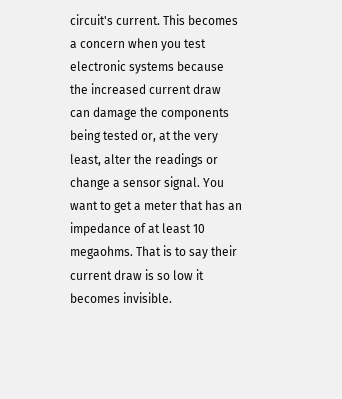circuit's current. This becomes a concern when you test electronic systems because the increased current draw can damage the components being tested or, at the very least, alter the readings or change a sensor signal. You want to get a meter that has an impedance of at least 10 megaohms. That is to say their current draw is so low it becomes invisible.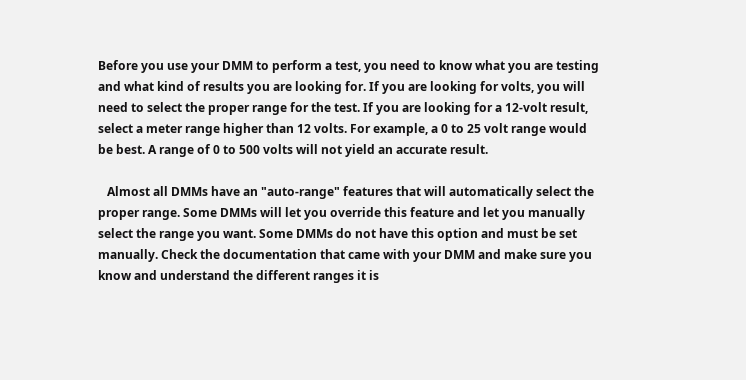Before you use your DMM to perform a test, you need to know what you are testing and what kind of results you are looking for. If you are looking for volts, you will need to select the proper range for the test. If you are looking for a 12-volt result, select a meter range higher than 12 volts. For example, a 0 to 25 volt range would be best. A range of 0 to 500 volts will not yield an accurate result.

   Almost all DMMs have an "auto-range" features that will automatically select the proper range. Some DMMs will let you override this feature and let you manually select the range you want. Some DMMs do not have this option and must be set manually. Check the documentation that came with your DMM and make sure you know and understand the different ranges it is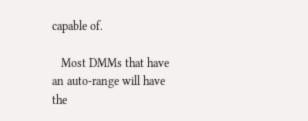capable of.

   Most DMMs that have an auto-range will have the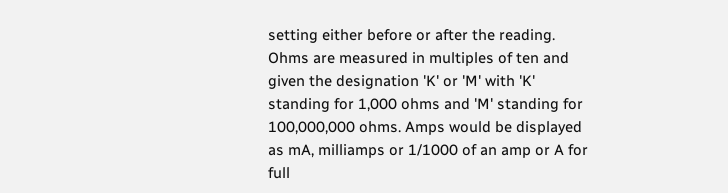setting either before or after the reading. Ohms are measured in multiples of ten and given the designation 'K' or 'M' with 'K' standing for 1,000 ohms and 'M' standing for 100,000,000 ohms. Amps would be displayed as mA, milliamps or 1/1000 of an amp or A for full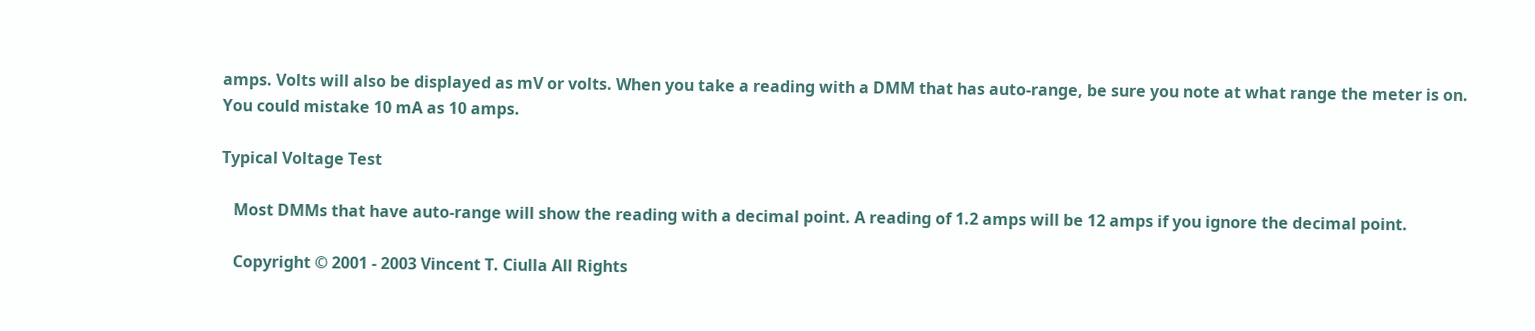amps. Volts will also be displayed as mV or volts. When you take a reading with a DMM that has auto-range, be sure you note at what range the meter is on. You could mistake 10 mA as 10 amps.

Typical Voltage Test

   Most DMMs that have auto-range will show the reading with a decimal point. A reading of 1.2 amps will be 12 amps if you ignore the decimal point.

   Copyright © 2001 - 2003 Vincent T. Ciulla All Rights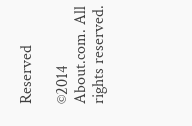Reserved

©2014 About.com. All rights reserved.